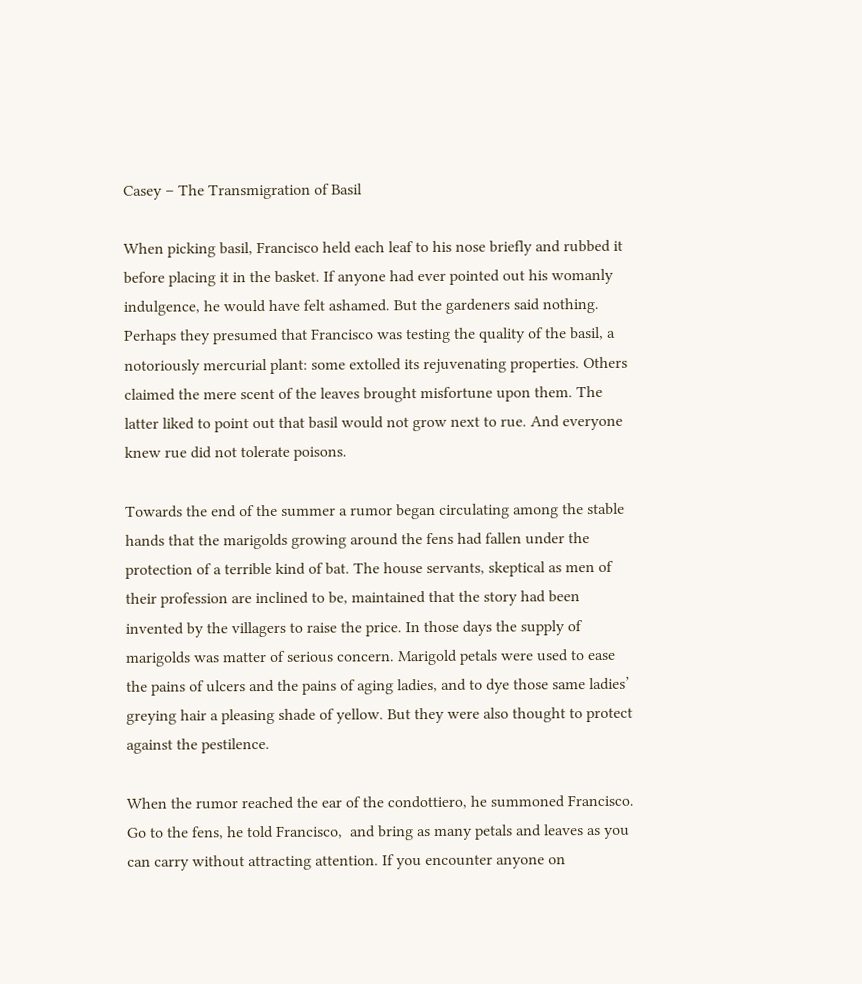Casey – The Transmigration of Basil

When picking basil, Francisco held each leaf to his nose briefly and rubbed it before placing it in the basket. If anyone had ever pointed out his womanly indulgence, he would have felt ashamed. But the gardeners said nothing. Perhaps they presumed that Francisco was testing the quality of the basil, a notoriously mercurial plant: some extolled its rejuvenating properties. Others claimed the mere scent of the leaves brought misfortune upon them. The latter liked to point out that basil would not grow next to rue. And everyone knew rue did not tolerate poisons.

Towards the end of the summer a rumor began circulating among the stable hands that the marigolds growing around the fens had fallen under the protection of a terrible kind of bat. The house servants, skeptical as men of their profession are inclined to be, maintained that the story had been invented by the villagers to raise the price. In those days the supply of marigolds was matter of serious concern. Marigold petals were used to ease the pains of ulcers and the pains of aging ladies, and to dye those same ladies’ greying hair a pleasing shade of yellow. But they were also thought to protect against the pestilence.

When the rumor reached the ear of the condottiero, he summoned Francisco. Go to the fens, he told Francisco,  and bring as many petals and leaves as you can carry without attracting attention. If you encounter anyone on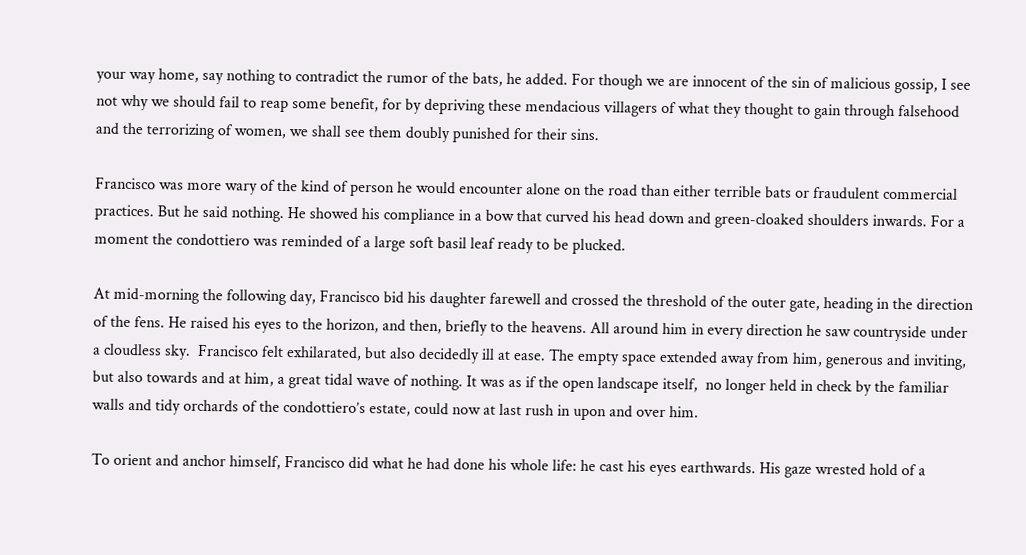your way home, say nothing to contradict the rumor of the bats, he added. For though we are innocent of the sin of malicious gossip, I see not why we should fail to reap some benefit, for by depriving these mendacious villagers of what they thought to gain through falsehood and the terrorizing of women, we shall see them doubly punished for their sins.

Francisco was more wary of the kind of person he would encounter alone on the road than either terrible bats or fraudulent commercial practices. But he said nothing. He showed his compliance in a bow that curved his head down and green-cloaked shoulders inwards. For a moment the condottiero was reminded of a large soft basil leaf ready to be plucked.

At mid-morning the following day, Francisco bid his daughter farewell and crossed the threshold of the outer gate, heading in the direction of the fens. He raised his eyes to the horizon, and then, briefly to the heavens. All around him in every direction he saw countryside under a cloudless sky.  Francisco felt exhilarated, but also decidedly ill at ease. The empty space extended away from him, generous and inviting, but also towards and at him, a great tidal wave of nothing. It was as if the open landscape itself,  no longer held in check by the familiar walls and tidy orchards of the condottiero’s estate, could now at last rush in upon and over him.

To orient and anchor himself, Francisco did what he had done his whole life: he cast his eyes earthwards. His gaze wrested hold of a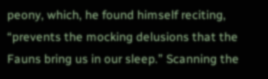peony, which, he found himself reciting, “prevents the mocking delusions that the Fauns bring us in our sleep.” Scanning the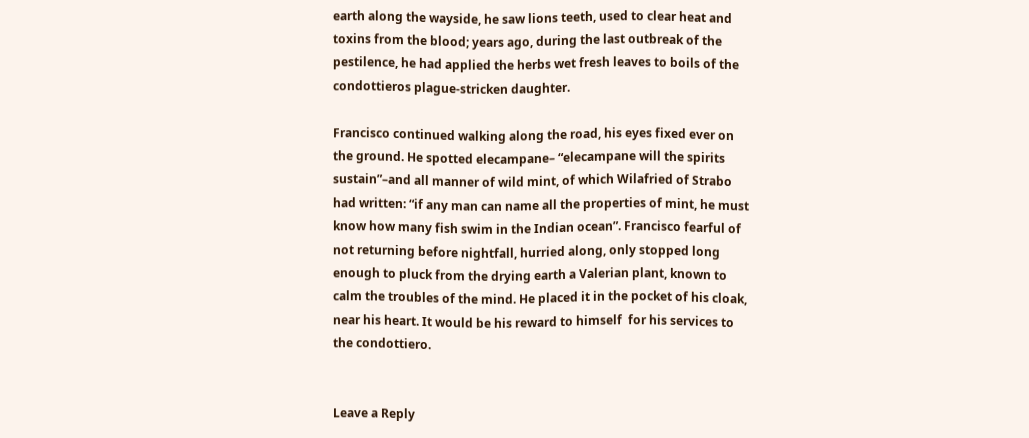earth along the wayside, he saw lions teeth, used to clear heat and toxins from the blood; years ago, during the last outbreak of the pestilence, he had applied the herbs wet fresh leaves to boils of the condottieros plague-stricken daughter.

Francisco continued walking along the road, his eyes fixed ever on the ground. He spotted elecampane– “elecampane will the spirits sustain”–and all manner of wild mint, of which Wilafried of Strabo had written: “if any man can name all the properties of mint, he must know how many fish swim in the Indian ocean”. Francisco fearful of not returning before nightfall, hurried along, only stopped long enough to pluck from the drying earth a Valerian plant, known to calm the troubles of the mind. He placed it in the pocket of his cloak, near his heart. It would be his reward to himself  for his services to the condottiero.


Leave a Reply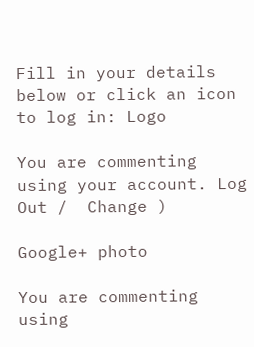Fill in your details below or click an icon to log in: Logo

You are commenting using your account. Log Out /  Change )

Google+ photo

You are commenting using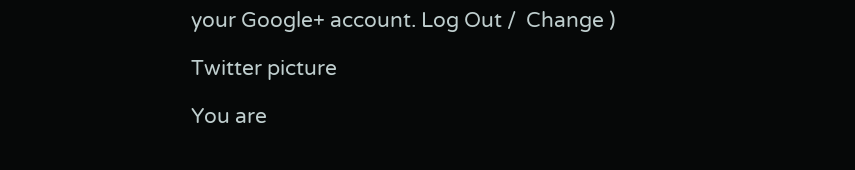your Google+ account. Log Out /  Change )

Twitter picture

You are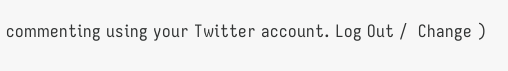commenting using your Twitter account. Log Out /  Change )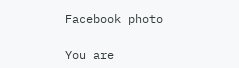Facebook photo

You are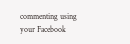commenting using your Facebook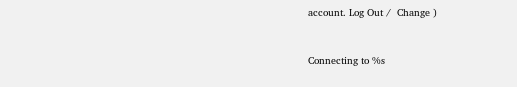account. Log Out /  Change )


Connecting to %s